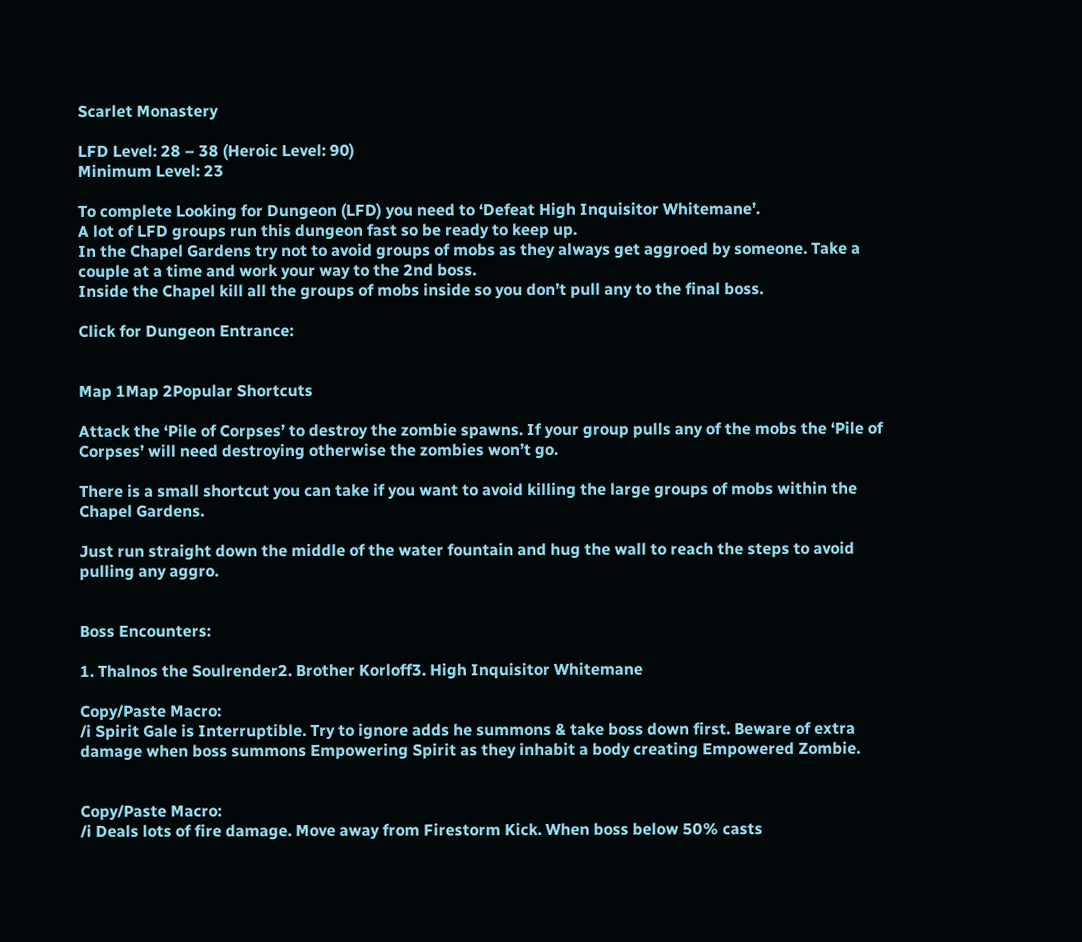Scarlet Monastery

LFD Level: 28 – 38 (Heroic Level: 90)
Minimum Level: 23

To complete Looking for Dungeon (LFD) you need to ‘Defeat High Inquisitor Whitemane’.
A lot of LFD groups run this dungeon fast so be ready to keep up.
In the Chapel Gardens try not to avoid groups of mobs as they always get aggroed by someone. Take a couple at a time and work your way to the 2nd boss.
Inside the Chapel kill all the groups of mobs inside so you don’t pull any to the final boss.

Click for Dungeon Entrance:


Map 1Map 2Popular Shortcuts

Attack the ‘Pile of Corpses’ to destroy the zombie spawns. If your group pulls any of the mobs the ‘Pile of Corpses’ will need destroying otherwise the zombies won’t go.

There is a small shortcut you can take if you want to avoid killing the large groups of mobs within the Chapel Gardens.

Just run straight down the middle of the water fountain and hug the wall to reach the steps to avoid pulling any aggro.


Boss Encounters:

1. Thalnos the Soulrender2. Brother Korloff3. High Inquisitor Whitemane

Copy/Paste Macro:
/i Spirit Gale is Interruptible. Try to ignore adds he summons & take boss down first. Beware of extra damage when boss summons Empowering Spirit as they inhabit a body creating Empowered Zombie.


Copy/Paste Macro:
/i Deals lots of fire damage. Move away from Firestorm Kick. When boss below 50% casts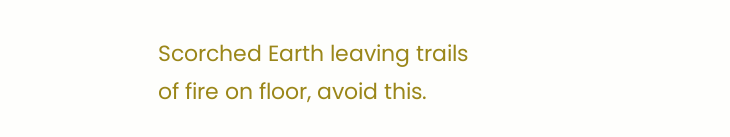Scorched Earth leaving trails of fire on floor, avoid this.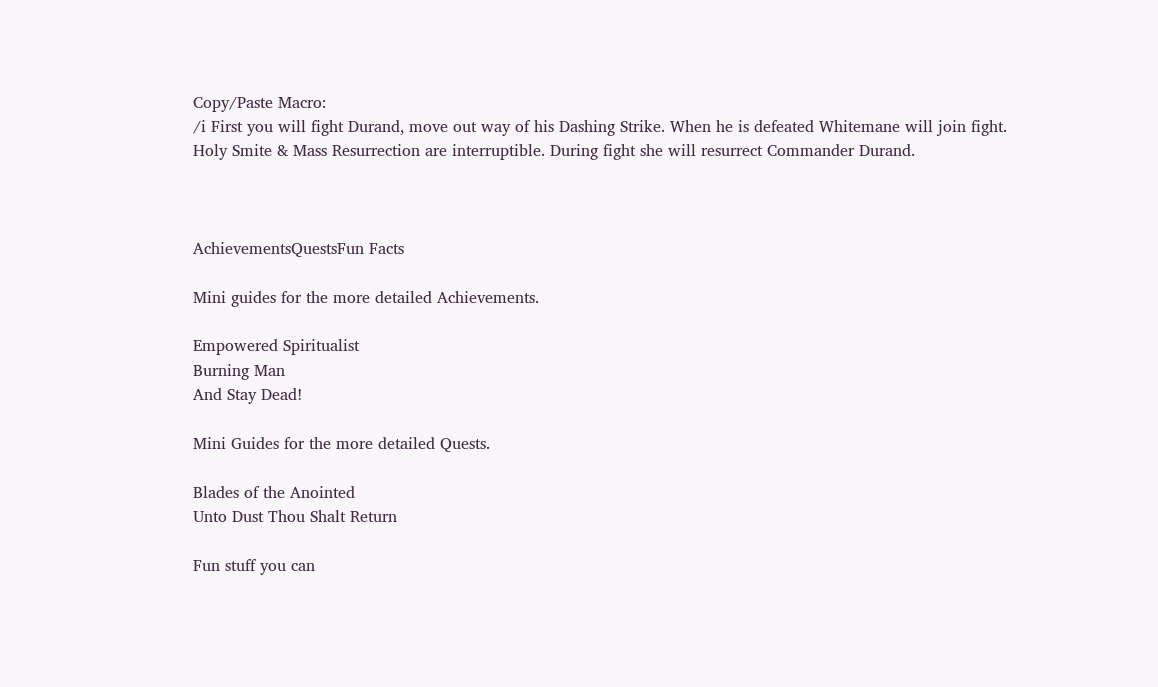Copy/Paste Macro:
/i First you will fight Durand, move out way of his Dashing Strike. When he is defeated Whitemane will join fight. Holy Smite & Mass Resurrection are interruptible. During fight she will resurrect Commander Durand.



AchievementsQuestsFun Facts

Mini guides for the more detailed Achievements.

Empowered Spiritualist
Burning Man
And Stay Dead!

Mini Guides for the more detailed Quests.

Blades of the Anointed
Unto Dust Thou Shalt Return

Fun stuff you can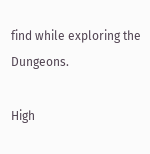find while exploring the Dungeons.

High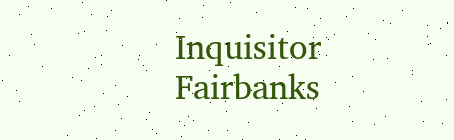Inquisitor Fairbanks